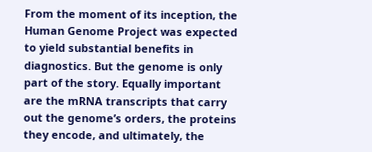From the moment of its inception, the Human Genome Project was expected to yield substantial benefits in diagnostics. But the genome is only part of the story. Equally important are the mRNA transcripts that carry out the genome’s orders, the proteins they encode, and ultimately, the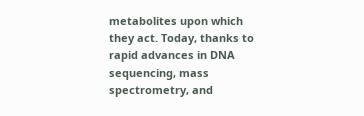metabolites upon which they act. Today, thanks to rapid advances in DNA sequencing, mass spectrometry, and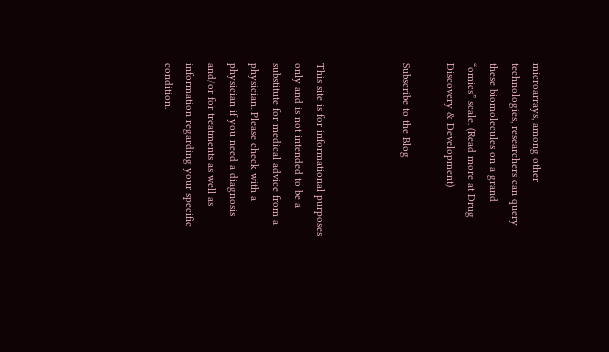microarrays, among other technologies, researchers can query these biomolecules on a grand “omics” scale. (Read more at Drug Discovery & Development)

Subscribe to the Blog



This site is for informational purposes only and is not intended to be a substitute for medical advice from a physician. Please check with a physician if you need a diagnosis and/or for treatments as well as information regarding your specific condition.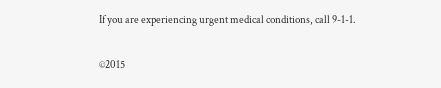If you are experiencing urgent medical conditions, call 9-1-1.

©2015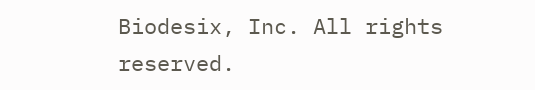Biodesix, Inc. All rights reserved.